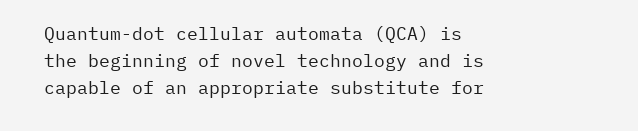Quantum-dot cellular automata (QCA) is the beginning of novel technology and is capable of an appropriate substitute for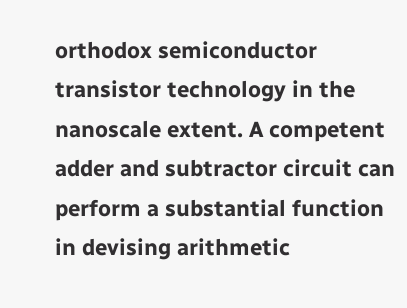orthodox semiconductor transistor technology in the nanoscale extent. A competent adder and subtractor circuit can perform a substantial function in devising arithmetic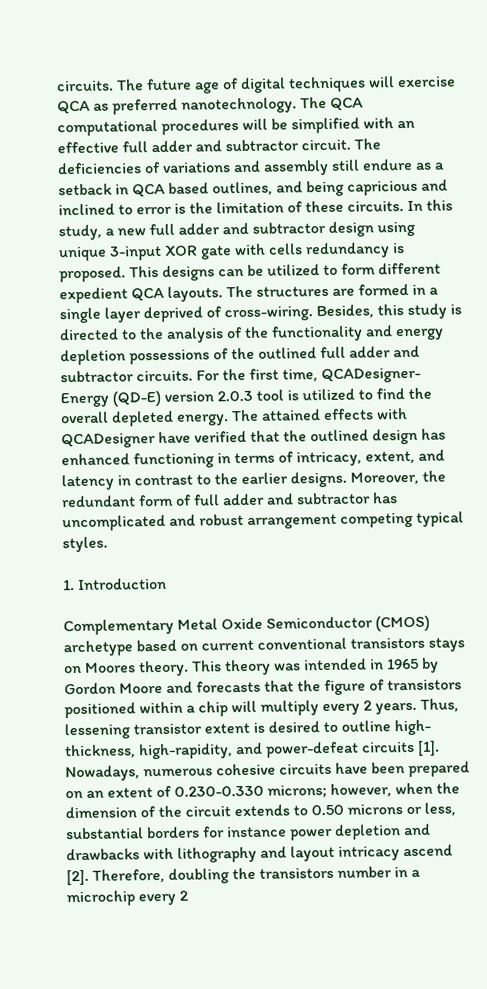circuits. The future age of digital techniques will exercise QCA as preferred nanotechnology. The QCA computational procedures will be simplified with an effective full adder and subtractor circuit. The deficiencies of variations and assembly still endure as a setback in QCA based outlines, and being capricious and inclined to error is the limitation of these circuits. In this study, a new full adder and subtractor design using unique 3-input XOR gate with cells redundancy is proposed. This designs can be utilized to form different expedient QCA layouts. The structures are formed in a single layer deprived of cross-wiring. Besides, this study is directed to the analysis of the functionality and energy depletion possessions of the outlined full adder and subtractor circuits. For the first time, QCADesigner-Energy (QD-E) version 2.0.3 tool is utilized to find the overall depleted energy. The attained effects with QCADesigner have verified that the outlined design has enhanced functioning in terms of intricacy, extent, and latency in contrast to the earlier designs. Moreover, the redundant form of full adder and subtractor has uncomplicated and robust arrangement competing typical styles.

1. Introduction

Complementary Metal Oxide Semiconductor (CMOS) archetype based on current conventional transistors stays on Moores theory. This theory was intended in 1965 by Gordon Moore and forecasts that the figure of transistors positioned within a chip will multiply every 2 years. Thus, lessening transistor extent is desired to outline high-thickness, high-rapidity, and power-defeat circuits [1]. Nowadays, numerous cohesive circuits have been prepared on an extent of 0.230-0.330 microns; however, when the dimension of the circuit extends to 0.50 microns or less, substantial borders for instance power depletion and drawbacks with lithography and layout intricacy ascend [2]. Therefore, doubling the transistors number in a microchip every 2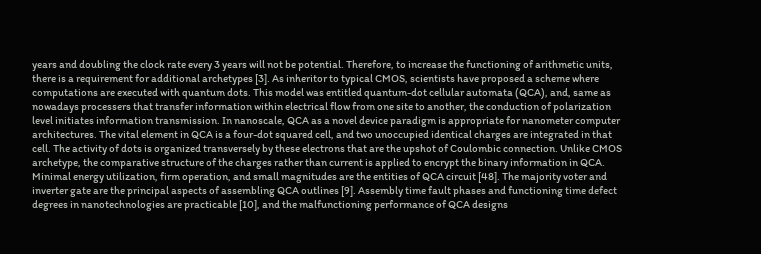years and doubling the clock rate every 3 years will not be potential. Therefore, to increase the functioning of arithmetic units, there is a requirement for additional archetypes [3]. As inheritor to typical CMOS, scientists have proposed a scheme where computations are executed with quantum dots. This model was entitled quantum-dot cellular automata (QCA), and, same as nowadays processers that transfer information within electrical flow from one site to another, the conduction of polarization level initiates information transmission. In nanoscale, QCA as a novel device paradigm is appropriate for nanometer computer architectures. The vital element in QCA is a four-dot squared cell, and two unoccupied identical charges are integrated in that cell. The activity of dots is organized transversely by these electrons that are the upshot of Coulombic connection. Unlike CMOS archetype, the comparative structure of the charges rather than current is applied to encrypt the binary information in QCA. Minimal energy utilization, firm operation, and small magnitudes are the entities of QCA circuit [48]. The majority voter and inverter gate are the principal aspects of assembling QCA outlines [9]. Assembly time fault phases and functioning time defect degrees in nanotechnologies are practicable [10], and the malfunctioning performance of QCA designs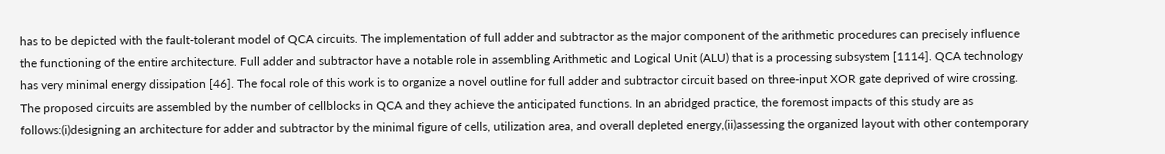has to be depicted with the fault-tolerant model of QCA circuits. The implementation of full adder and subtractor as the major component of the arithmetic procedures can precisely influence the functioning of the entire architecture. Full adder and subtractor have a notable role in assembling Arithmetic and Logical Unit (ALU) that is a processing subsystem [1114]. QCA technology has very minimal energy dissipation [46]. The focal role of this work is to organize a novel outline for full adder and subtractor circuit based on three-input XOR gate deprived of wire crossing. The proposed circuits are assembled by the number of cellblocks in QCA and they achieve the anticipated functions. In an abridged practice, the foremost impacts of this study are as follows:(i)designing an architecture for adder and subtractor by the minimal figure of cells, utilization area, and overall depleted energy,(ii)assessing the organized layout with other contemporary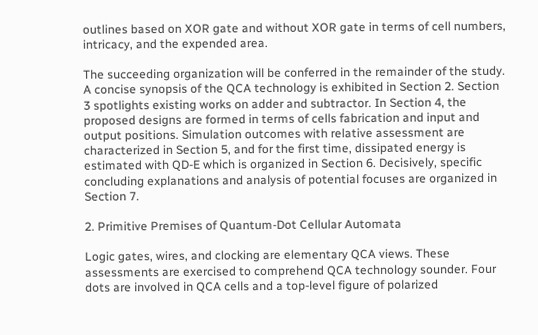outlines based on XOR gate and without XOR gate in terms of cell numbers, intricacy, and the expended area.

The succeeding organization will be conferred in the remainder of the study. A concise synopsis of the QCA technology is exhibited in Section 2. Section 3 spotlights existing works on adder and subtractor. In Section 4, the proposed designs are formed in terms of cells fabrication and input and output positions. Simulation outcomes with relative assessment are characterized in Section 5, and for the first time, dissipated energy is estimated with QD-E which is organized in Section 6. Decisively, specific concluding explanations and analysis of potential focuses are organized in Section 7.

2. Primitive Premises of Quantum-Dot Cellular Automata

Logic gates, wires, and clocking are elementary QCA views. These assessments are exercised to comprehend QCA technology sounder. Four dots are involved in QCA cells and a top-level figure of polarized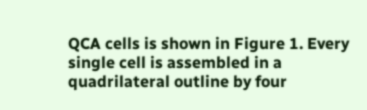QCA cells is shown in Figure 1. Every single cell is assembled in a quadrilateral outline by four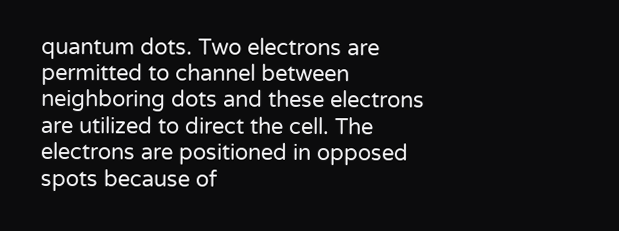quantum dots. Two electrons are permitted to channel between neighboring dots and these electrons are utilized to direct the cell. The electrons are positioned in opposed spots because of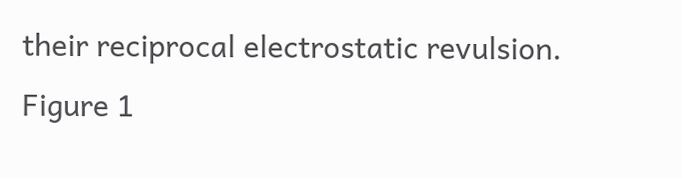their reciprocal electrostatic revulsion. Figure 1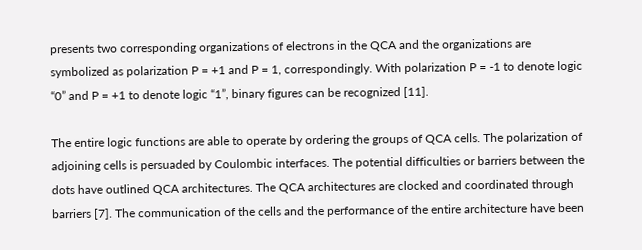presents two corresponding organizations of electrons in the QCA and the organizations are symbolized as polarization P = +1 and P = 1, correspondingly. With polarization P = -1 to denote logic “0” and P = +1 to denote logic “1”, binary figures can be recognized [11].

The entire logic functions are able to operate by ordering the groups of QCA cells. The polarization of adjoining cells is persuaded by Coulombic interfaces. The potential difficulties or barriers between the dots have outlined QCA architectures. The QCA architectures are clocked and coordinated through barriers [7]. The communication of the cells and the performance of the entire architecture have been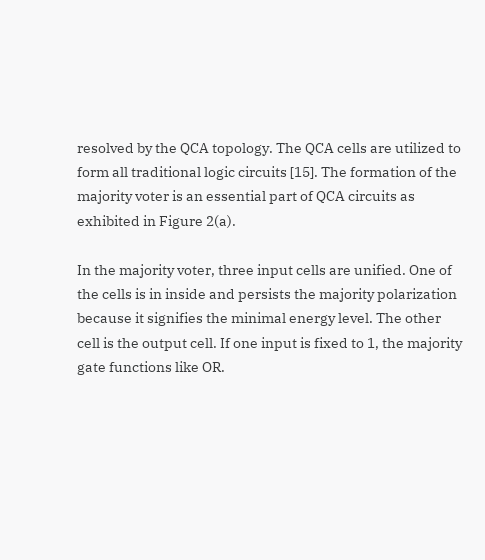resolved by the QCA topology. The QCA cells are utilized to form all traditional logic circuits [15]. The formation of the majority voter is an essential part of QCA circuits as exhibited in Figure 2(a).

In the majority voter, three input cells are unified. One of the cells is in inside and persists the majority polarization because it signifies the minimal energy level. The other cell is the output cell. If one input is fixed to 1, the majority gate functions like OR.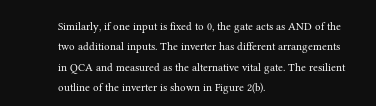Similarly, if one input is fixed to 0, the gate acts as AND of the two additional inputs. The inverter has different arrangements in QCA and measured as the alternative vital gate. The resilient outline of the inverter is shown in Figure 2(b).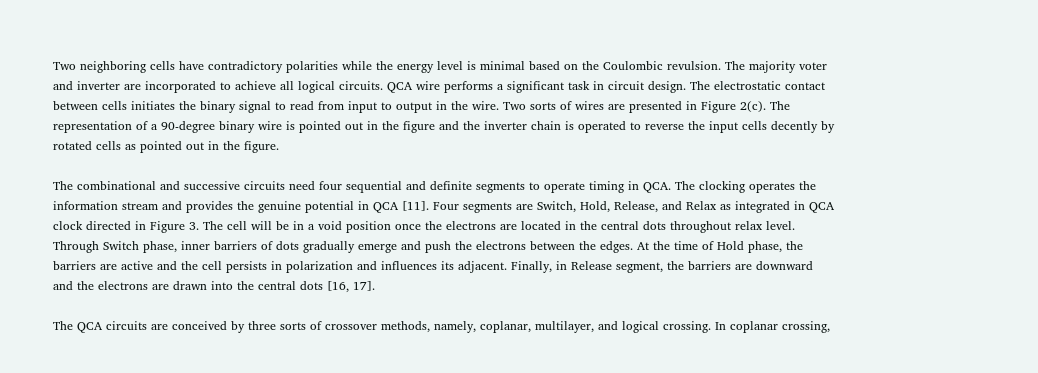Two neighboring cells have contradictory polarities while the energy level is minimal based on the Coulombic revulsion. The majority voter and inverter are incorporated to achieve all logical circuits. QCA wire performs a significant task in circuit design. The electrostatic contact between cells initiates the binary signal to read from input to output in the wire. Two sorts of wires are presented in Figure 2(c). The representation of a 90-degree binary wire is pointed out in the figure and the inverter chain is operated to reverse the input cells decently by rotated cells as pointed out in the figure.

The combinational and successive circuits need four sequential and definite segments to operate timing in QCA. The clocking operates the information stream and provides the genuine potential in QCA [11]. Four segments are Switch, Hold, Release, and Relax as integrated in QCA clock directed in Figure 3. The cell will be in a void position once the electrons are located in the central dots throughout relax level. Through Switch phase, inner barriers of dots gradually emerge and push the electrons between the edges. At the time of Hold phase, the barriers are active and the cell persists in polarization and influences its adjacent. Finally, in Release segment, the barriers are downward and the electrons are drawn into the central dots [16, 17].

The QCA circuits are conceived by three sorts of crossover methods, namely, coplanar, multilayer, and logical crossing. In coplanar crossing,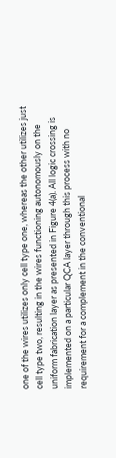one of the wires utilizes only cell type one, whereas the other utilizes just cell type two, resulting in the wires functioning autonomously on the uniform fabrication layer as presented in Figure 4(a). All logic crossing is implemented on a particular QCA layer through this process with no requirement for a complement in the conventional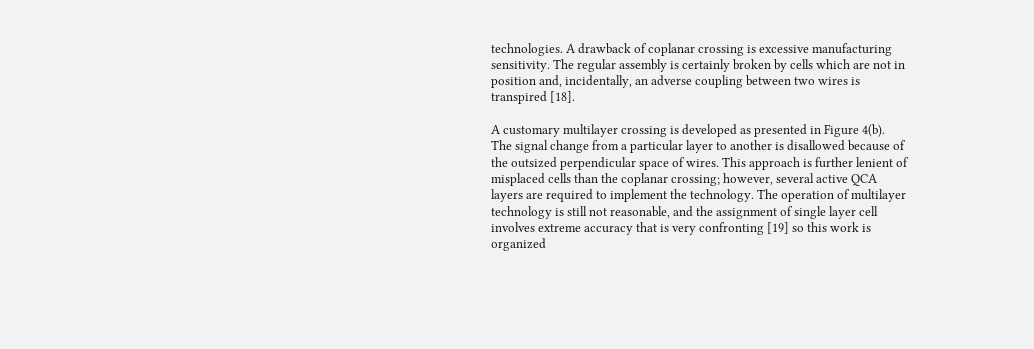technologies. A drawback of coplanar crossing is excessive manufacturing sensitivity. The regular assembly is certainly broken by cells which are not in position and, incidentally, an adverse coupling between two wires is transpired [18].

A customary multilayer crossing is developed as presented in Figure 4(b). The signal change from a particular layer to another is disallowed because of the outsized perpendicular space of wires. This approach is further lenient of misplaced cells than the coplanar crossing; however, several active QCA layers are required to implement the technology. The operation of multilayer technology is still not reasonable, and the assignment of single layer cell involves extreme accuracy that is very confronting [19] so this work is organized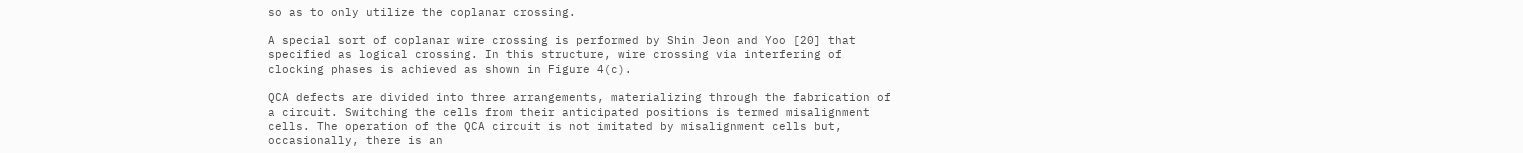so as to only utilize the coplanar crossing.

A special sort of coplanar wire crossing is performed by Shin Jeon and Yoo [20] that specified as logical crossing. In this structure, wire crossing via interfering of clocking phases is achieved as shown in Figure 4(c).

QCA defects are divided into three arrangements, materializing through the fabrication of a circuit. Switching the cells from their anticipated positions is termed misalignment cells. The operation of the QCA circuit is not imitated by misalignment cells but, occasionally, there is an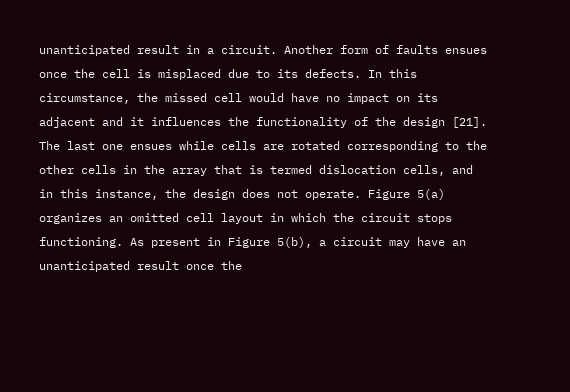unanticipated result in a circuit. Another form of faults ensues once the cell is misplaced due to its defects. In this circumstance, the missed cell would have no impact on its adjacent and it influences the functionality of the design [21]. The last one ensues while cells are rotated corresponding to the other cells in the array that is termed dislocation cells, and in this instance, the design does not operate. Figure 5(a) organizes an omitted cell layout in which the circuit stops functioning. As present in Figure 5(b), a circuit may have an unanticipated result once the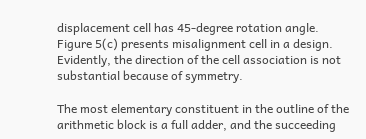displacement cell has 45-degree rotation angle. Figure 5(c) presents misalignment cell in a design. Evidently, the direction of the cell association is not substantial because of symmetry.

The most elementary constituent in the outline of the arithmetic block is a full adder, and the succeeding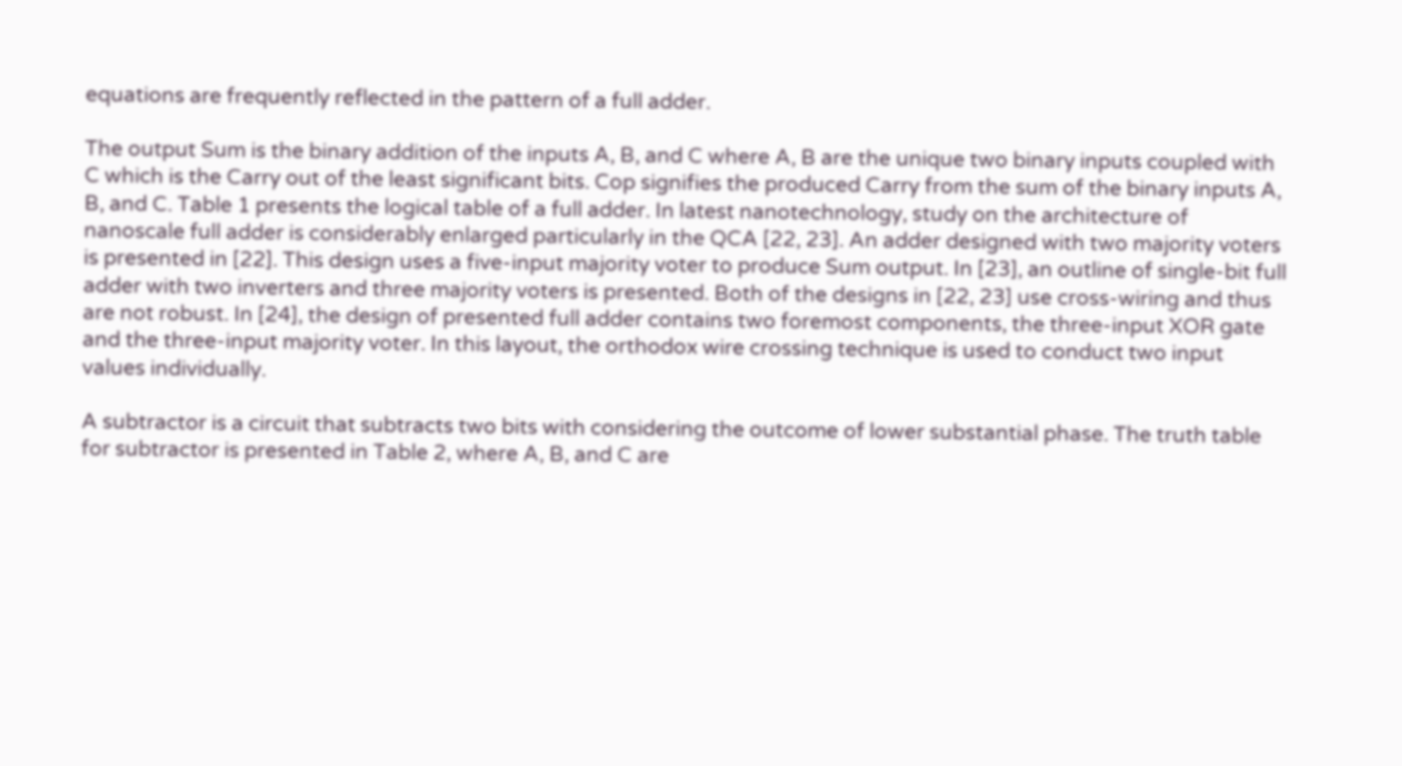equations are frequently reflected in the pattern of a full adder.

The output Sum is the binary addition of the inputs A, B, and C where A, B are the unique two binary inputs coupled with C which is the Carry out of the least significant bits. Cop signifies the produced Carry from the sum of the binary inputs A, B, and C. Table 1 presents the logical table of a full adder. In latest nanotechnology, study on the architecture of nanoscale full adder is considerably enlarged particularly in the QCA [22, 23]. An adder designed with two majority voters is presented in [22]. This design uses a five-input majority voter to produce Sum output. In [23], an outline of single-bit full adder with two inverters and three majority voters is presented. Both of the designs in [22, 23] use cross-wiring and thus are not robust. In [24], the design of presented full adder contains two foremost components, the three-input XOR gate and the three-input majority voter. In this layout, the orthodox wire crossing technique is used to conduct two input values individually.

A subtractor is a circuit that subtracts two bits with considering the outcome of lower substantial phase. The truth table for subtractor is presented in Table 2, where A, B, and C are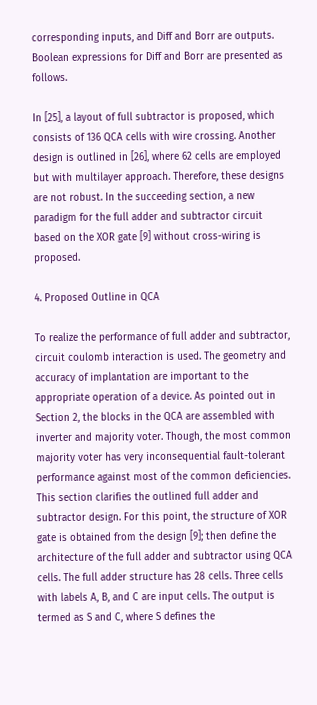corresponding inputs, and Diff and Borr are outputs. Boolean expressions for Diff and Borr are presented as follows.

In [25], a layout of full subtractor is proposed, which consists of 136 QCA cells with wire crossing. Another design is outlined in [26], where 62 cells are employed but with multilayer approach. Therefore, these designs are not robust. In the succeeding section, a new paradigm for the full adder and subtractor circuit based on the XOR gate [9] without cross-wiring is proposed.

4. Proposed Outline in QCA

To realize the performance of full adder and subtractor, circuit coulomb interaction is used. The geometry and accuracy of implantation are important to the appropriate operation of a device. As pointed out in Section 2, the blocks in the QCA are assembled with inverter and majority voter. Though, the most common majority voter has very inconsequential fault-tolerant performance against most of the common deficiencies. This section clarifies the outlined full adder and subtractor design. For this point, the structure of XOR gate is obtained from the design [9]; then define the architecture of the full adder and subtractor using QCA cells. The full adder structure has 28 cells. Three cells with labels A, B, and C are input cells. The output is termed as S and C, where S defines the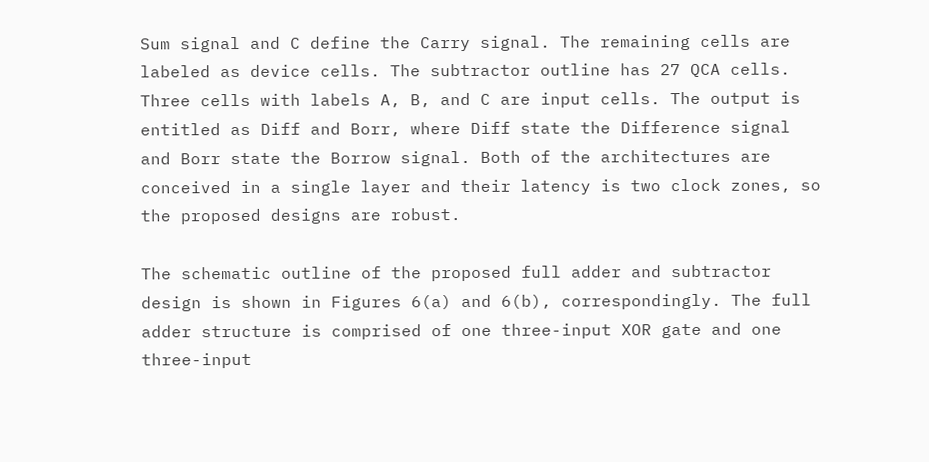Sum signal and C define the Carry signal. The remaining cells are labeled as device cells. The subtractor outline has 27 QCA cells. Three cells with labels A, B, and C are input cells. The output is entitled as Diff and Borr, where Diff state the Difference signal and Borr state the Borrow signal. Both of the architectures are conceived in a single layer and their latency is two clock zones, so the proposed designs are robust.

The schematic outline of the proposed full adder and subtractor design is shown in Figures 6(a) and 6(b), correspondingly. The full adder structure is comprised of one three-input XOR gate and one three-input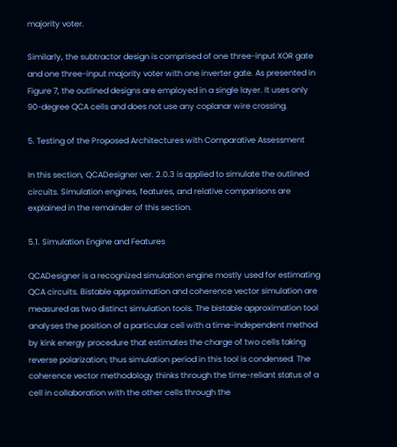majority voter.

Similarly, the subtractor design is comprised of one three-input XOR gate and one three-input majority voter with one inverter gate. As presented in Figure 7, the outlined designs are employed in a single layer. It uses only 90-degree QCA cells and does not use any coplanar wire crossing.

5. Testing of the Proposed Architectures with Comparative Assessment

In this section, QCADesigner ver. 2.0.3 is applied to simulate the outlined circuits. Simulation engines, features, and relative comparisons are explained in the remainder of this section.

5.1. Simulation Engine and Features

QCADesigner is a recognized simulation engine mostly used for estimating QCA circuits. Bistable approximation and coherence vector simulation are measured as two distinct simulation tools. The bistable approximation tool analyses the position of a particular cell with a time-independent method by kink energy procedure that estimates the charge of two cells taking reverse polarization; thus simulation period in this tool is condensed. The coherence vector methodology thinks through the time-reliant status of a cell in collaboration with the other cells through the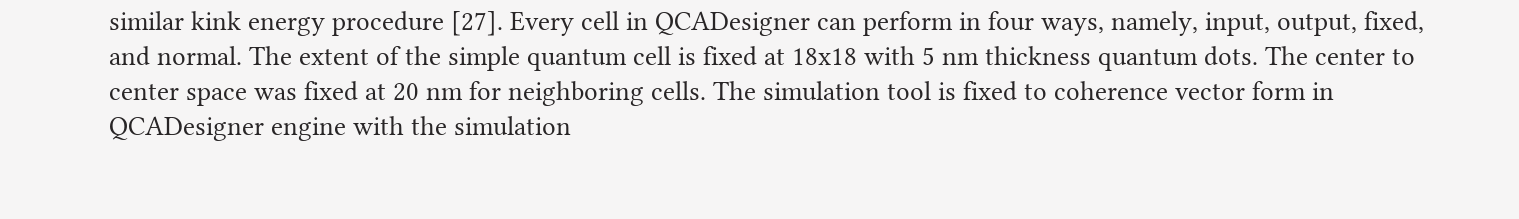similar kink energy procedure [27]. Every cell in QCADesigner can perform in four ways, namely, input, output, fixed, and normal. The extent of the simple quantum cell is fixed at 18x18 with 5 nm thickness quantum dots. The center to center space was fixed at 20 nm for neighboring cells. The simulation tool is fixed to coherence vector form in QCADesigner engine with the simulation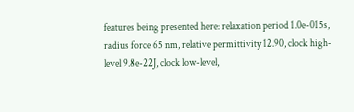features being presented here: relaxation period 1.0e-015s, radius force 65 nm, relative permittivity 12.90, clock high-level 9.8e-22J, clock low-level,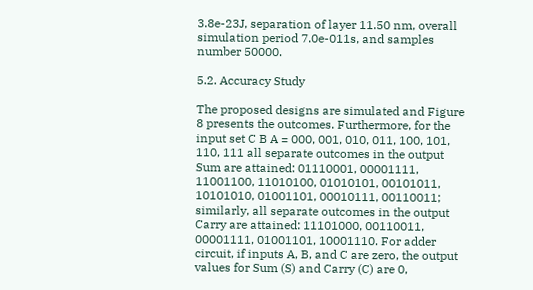3.8e-23J, separation of layer 11.50 nm, overall simulation period 7.0e-011s, and samples number 50000.

5.2. Accuracy Study

The proposed designs are simulated and Figure 8 presents the outcomes. Furthermore, for the input set C B A = 000, 001, 010, 011, 100, 101, 110, 111 all separate outcomes in the output Sum are attained: 01110001, 00001111, 11001100, 11010100, 01010101, 00101011, 10101010, 01001101, 00010111, 00110011; similarly, all separate outcomes in the output Carry are attained: 11101000, 00110011, 00001111, 01001101, 10001110. For adder circuit, if inputs A, B, and C are zero, the output values for Sum (S) and Carry (C) are 0,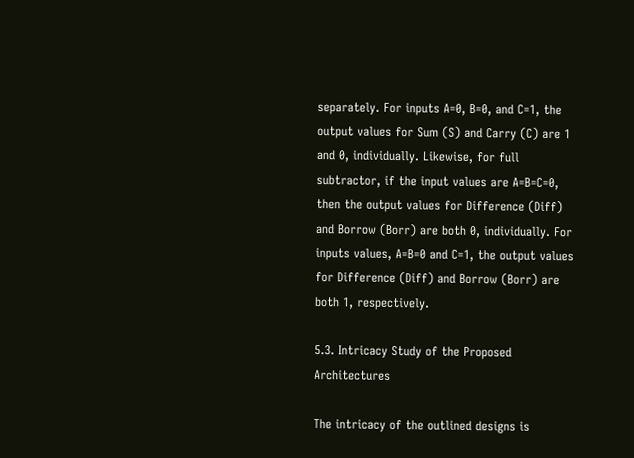separately. For inputs A=0, B=0, and C=1, the output values for Sum (S) and Carry (C) are 1 and 0, individually. Likewise, for full subtractor, if the input values are A=B=C=0, then the output values for Difference (Diff) and Borrow (Borr) are both 0, individually. For inputs values, A=B=0 and C=1, the output values for Difference (Diff) and Borrow (Borr) are both 1, respectively.

5.3. Intricacy Study of the Proposed Architectures

The intricacy of the outlined designs is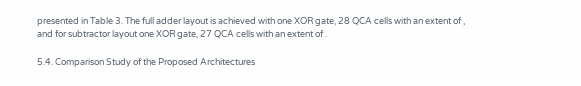presented in Table 3. The full adder layout is achieved with one XOR gate, 28 QCA cells with an extent of , and for subtractor layout one XOR gate, 27 QCA cells with an extent of .

5.4. Comparison Study of the Proposed Architectures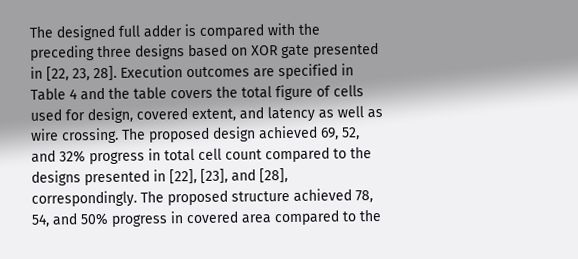The designed full adder is compared with the preceding three designs based on XOR gate presented in [22, 23, 28]. Execution outcomes are specified in Table 4 and the table covers the total figure of cells used for design, covered extent, and latency as well as wire crossing. The proposed design achieved 69, 52, and 32% progress in total cell count compared to the designs presented in [22], [23], and [28], correspondingly. The proposed structure achieved 78, 54, and 50% progress in covered area compared to the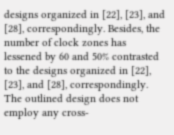designs organized in [22], [23], and [28], correspondingly. Besides, the number of clock zones has lessened by 60 and 50% contrasted to the designs organized in [22], [23], and [28], correspondingly. The outlined design does not employ any cross-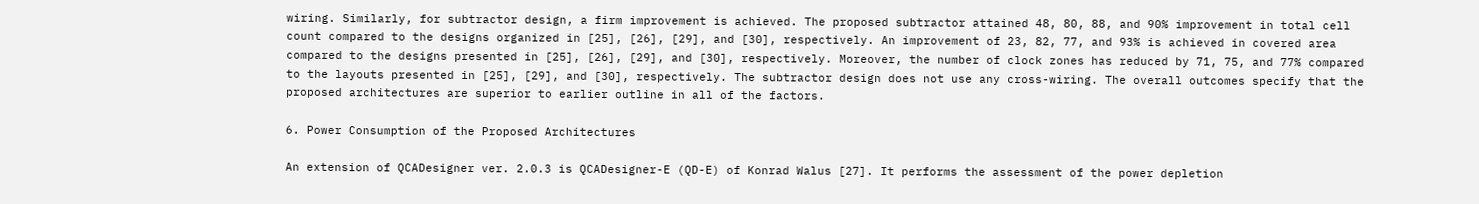wiring. Similarly, for subtractor design, a firm improvement is achieved. The proposed subtractor attained 48, 80, 88, and 90% improvement in total cell count compared to the designs organized in [25], [26], [29], and [30], respectively. An improvement of 23, 82, 77, and 93% is achieved in covered area compared to the designs presented in [25], [26], [29], and [30], respectively. Moreover, the number of clock zones has reduced by 71, 75, and 77% compared to the layouts presented in [25], [29], and [30], respectively. The subtractor design does not use any cross-wiring. The overall outcomes specify that the proposed architectures are superior to earlier outline in all of the factors.

6. Power Consumption of the Proposed Architectures

An extension of QCADesigner ver. 2.0.3 is QCADesigner-E (QD-E) of Konrad Walus [27]. It performs the assessment of the power depletion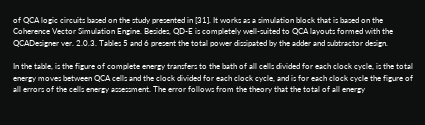of QCA logic circuits based on the study presented in [31]. It works as a simulation block that is based on the Coherence Vector Simulation Engine. Besides, QD-E is completely well-suited to QCA layouts formed with the QCADesigner ver. 2.0.3. Tables 5 and 6 present the total power dissipated by the adder and subtractor design.

In the table, is the figure of complete energy transfers to the bath of all cells divided for each clock cycle, is the total energy moves between QCA cells and the clock divided for each clock cycle, and is for each clock cycle the figure of all errors of the cells energy assessment. The error follows from the theory that the total of all energy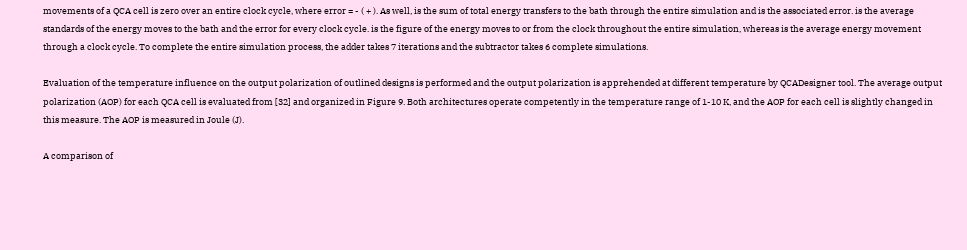movements of a QCA cell is zero over an entire clock cycle, where error = - ( + ). As well, is the sum of total energy transfers to the bath through the entire simulation and is the associated error. is the average standards of the energy moves to the bath and the error for every clock cycle. is the figure of the energy moves to or from the clock throughout the entire simulation, whereas is the average energy movement through a clock cycle. To complete the entire simulation process, the adder takes 7 iterations and the subtractor takes 6 complete simulations.

Evaluation of the temperature influence on the output polarization of outlined designs is performed and the output polarization is apprehended at different temperature by QCADesigner tool. The average output polarization (AOP) for each QCA cell is evaluated from [32] and organized in Figure 9. Both architectures operate competently in the temperature range of 1-10 K, and the AOP for each cell is slightly changed in this measure. The AOP is measured in Joule (J).

A comparison of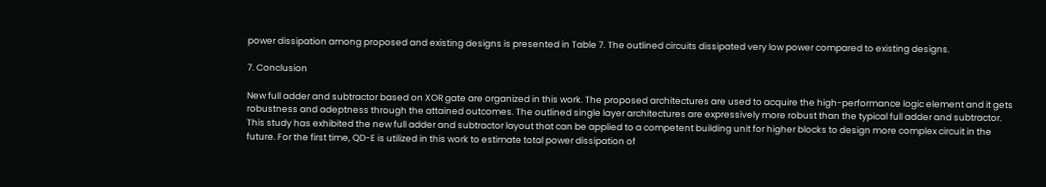power dissipation among proposed and existing designs is presented in Table 7. The outlined circuits dissipated very low power compared to existing designs.

7. Conclusion

New full adder and subtractor based on XOR gate are organized in this work. The proposed architectures are used to acquire the high-performance logic element and it gets robustness and adeptness through the attained outcomes. The outlined single layer architectures are expressively more robust than the typical full adder and subtractor. This study has exhibited the new full adder and subtractor layout that can be applied to a competent building unit for higher blocks to design more complex circuit in the future. For the first time, QD-E is utilized in this work to estimate total power dissipation of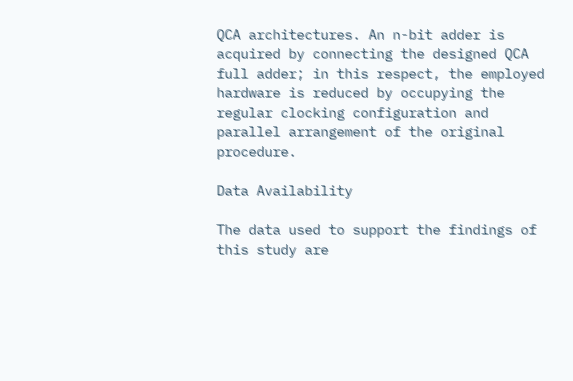QCA architectures. An n-bit adder is acquired by connecting the designed QCA full adder; in this respect, the employed hardware is reduced by occupying the regular clocking configuration and parallel arrangement of the original procedure.

Data Availability

The data used to support the findings of this study are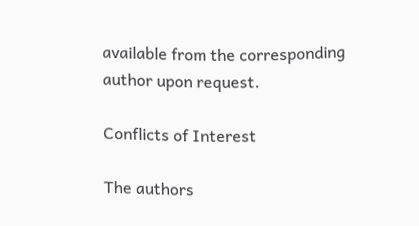available from the corresponding author upon request.

Conflicts of Interest

The authors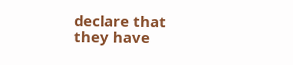declare that they have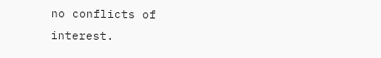no conflicts of interest.